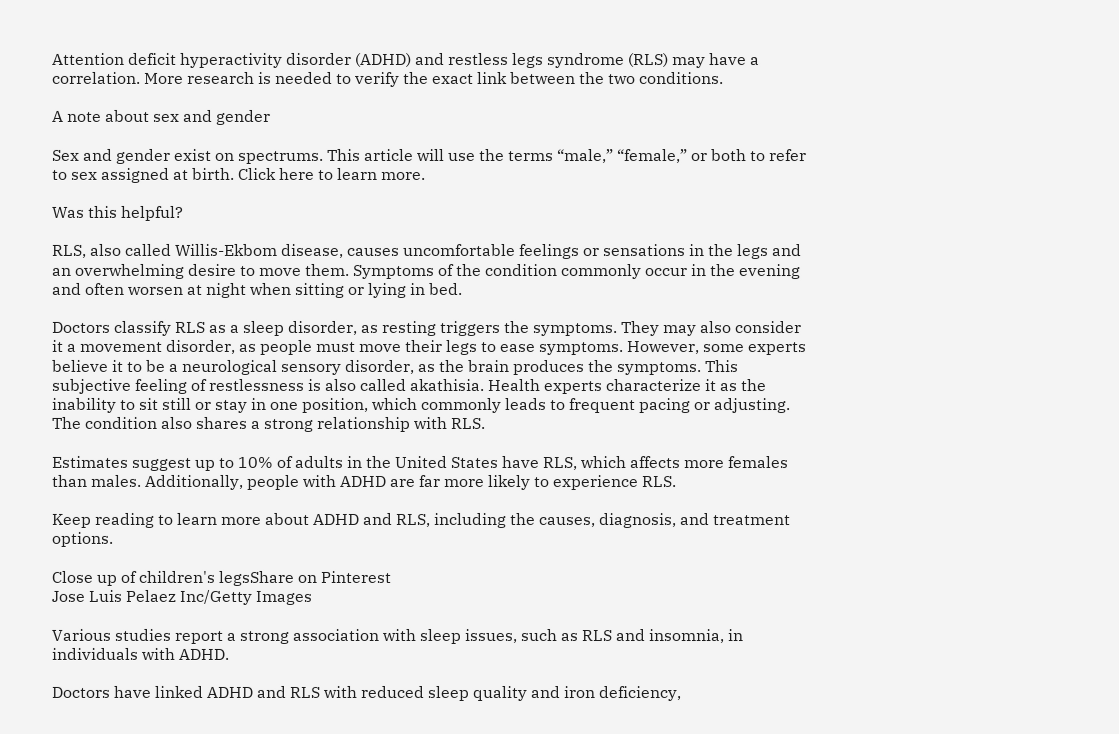Attention deficit hyperactivity disorder (ADHD) and restless legs syndrome (RLS) may have a correlation. More research is needed to verify the exact link between the two conditions.

A note about sex and gender

Sex and gender exist on spectrums. This article will use the terms “male,” “female,” or both to refer to sex assigned at birth. Click here to learn more.

Was this helpful?

RLS, also called Willis-Ekbom disease, causes uncomfortable feelings or sensations in the legs and an overwhelming desire to move them. Symptoms of the condition commonly occur in the evening and often worsen at night when sitting or lying in bed.

Doctors classify RLS as a sleep disorder, as resting triggers the symptoms. They may also consider it a movement disorder, as people must move their legs to ease symptoms. However, some experts believe it to be a neurological sensory disorder, as the brain produces the symptoms. This subjective feeling of restlessness is also called akathisia. Health experts characterize it as the inability to sit still or stay in one position, which commonly leads to frequent pacing or adjusting. The condition also shares a strong relationship with RLS.

Estimates suggest up to 10% of adults in the United States have RLS, which affects more females than males. Additionally, people with ADHD are far more likely to experience RLS.

Keep reading to learn more about ADHD and RLS, including the causes, diagnosis, and treatment options.

Close up of children's legsShare on Pinterest
Jose Luis Pelaez Inc/Getty Images

Various studies report a strong association with sleep issues, such as RLS and insomnia, in individuals with ADHD.

Doctors have linked ADHD and RLS with reduced sleep quality and iron deficiency,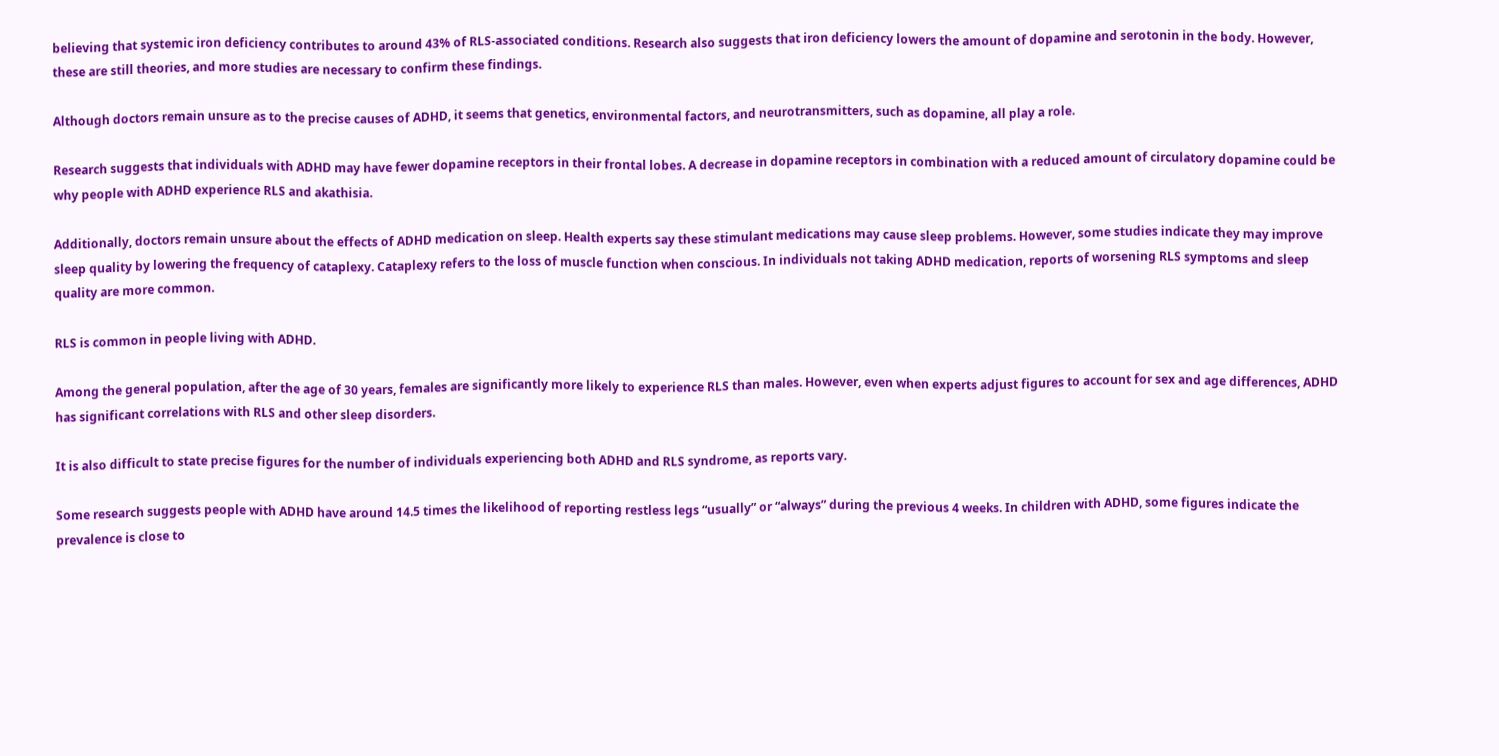believing that systemic iron deficiency contributes to around 43% of RLS-associated conditions. Research also suggests that iron deficiency lowers the amount of dopamine and serotonin in the body. However, these are still theories, and more studies are necessary to confirm these findings.

Although doctors remain unsure as to the precise causes of ADHD, it seems that genetics, environmental factors, and neurotransmitters, such as dopamine, all play a role.

Research suggests that individuals with ADHD may have fewer dopamine receptors in their frontal lobes. A decrease in dopamine receptors in combination with a reduced amount of circulatory dopamine could be why people with ADHD experience RLS and akathisia.

Additionally, doctors remain unsure about the effects of ADHD medication on sleep. Health experts say these stimulant medications may cause sleep problems. However, some studies indicate they may improve sleep quality by lowering the frequency of cataplexy. Cataplexy refers to the loss of muscle function when conscious. In individuals not taking ADHD medication, reports of worsening RLS symptoms and sleep quality are more common.

RLS is common in people living with ADHD.

Among the general population, after the age of 30 years, females are significantly more likely to experience RLS than males. However, even when experts adjust figures to account for sex and age differences, ADHD has significant correlations with RLS and other sleep disorders.

It is also difficult to state precise figures for the number of individuals experiencing both ADHD and RLS syndrome, as reports vary.

Some research suggests people with ADHD have around 14.5 times the likelihood of reporting restless legs “usually” or “always” during the previous 4 weeks. In children with ADHD, some figures indicate the prevalence is close to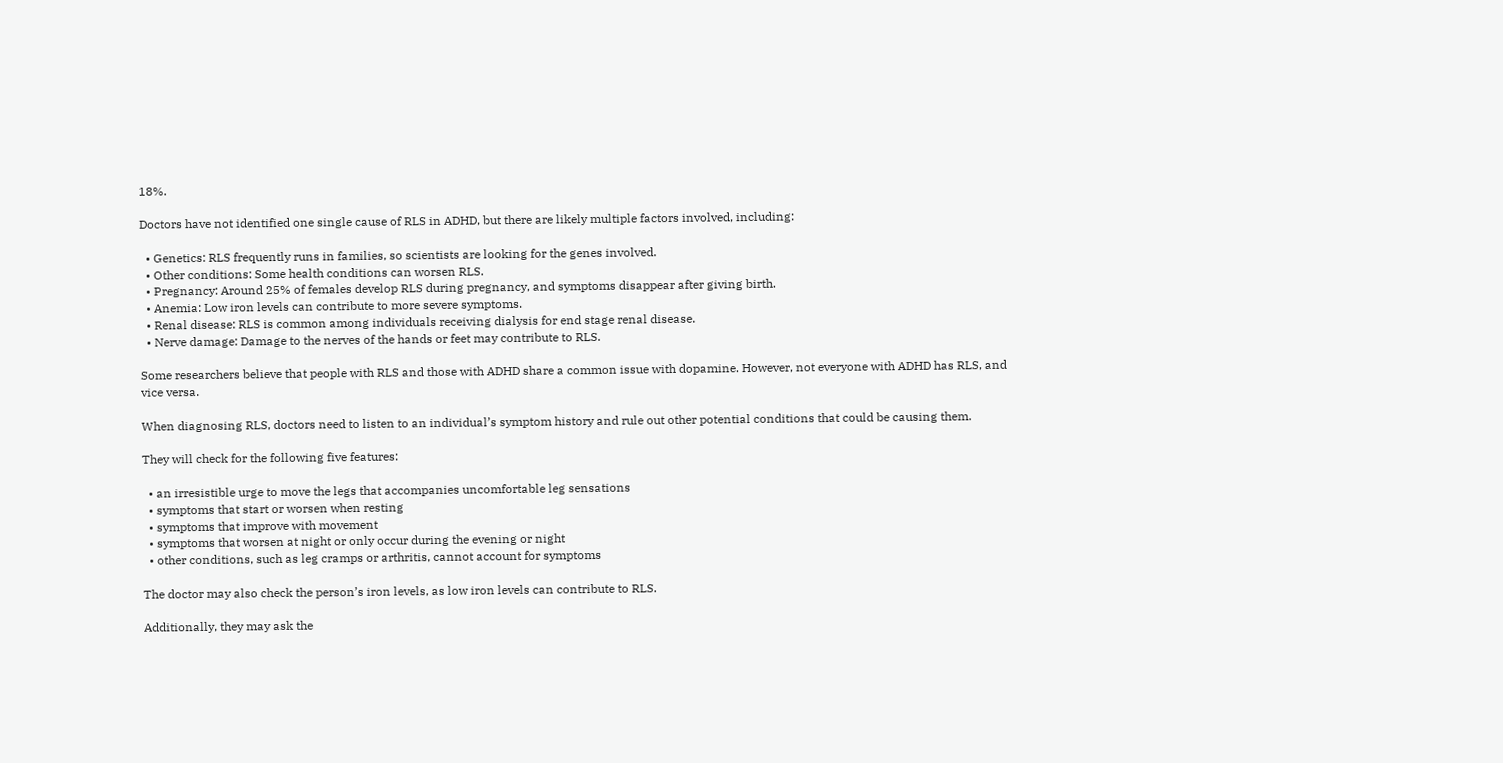18%.

Doctors have not identified one single cause of RLS in ADHD, but there are likely multiple factors involved, including:

  • Genetics: RLS frequently runs in families, so scientists are looking for the genes involved.
  • Other conditions: Some health conditions can worsen RLS.
  • Pregnancy: Around 25% of females develop RLS during pregnancy, and symptoms disappear after giving birth.
  • Anemia: Low iron levels can contribute to more severe symptoms.
  • Renal disease: RLS is common among individuals receiving dialysis for end stage renal disease.
  • Nerve damage: Damage to the nerves of the hands or feet may contribute to RLS.

Some researchers believe that people with RLS and those with ADHD share a common issue with dopamine. However, not everyone with ADHD has RLS, and vice versa.

When diagnosing RLS, doctors need to listen to an individual’s symptom history and rule out other potential conditions that could be causing them.

They will check for the following five features:

  • an irresistible urge to move the legs that accompanies uncomfortable leg sensations
  • symptoms that start or worsen when resting
  • symptoms that improve with movement
  • symptoms that worsen at night or only occur during the evening or night
  • other conditions, such as leg cramps or arthritis, cannot account for symptoms

The doctor may also check the person’s iron levels, as low iron levels can contribute to RLS.

Additionally, they may ask the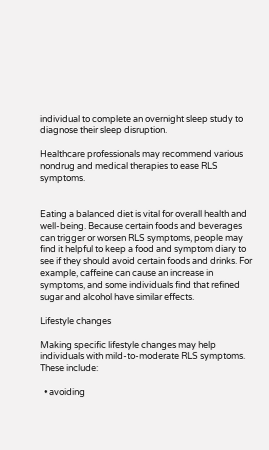individual to complete an overnight sleep study to diagnose their sleep disruption.

Healthcare professionals may recommend various nondrug and medical therapies to ease RLS symptoms.


Eating a balanced diet is vital for overall health and well-being. Because certain foods and beverages can trigger or worsen RLS symptoms, people may find it helpful to keep a food and symptom diary to see if they should avoid certain foods and drinks. For example, caffeine can cause an increase in symptoms, and some individuals find that refined sugar and alcohol have similar effects.

Lifestyle changes

Making specific lifestyle changes may help individuals with mild-to-moderate RLS symptoms. These include:

  • avoiding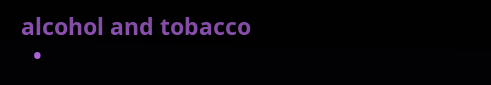alcohol and tobacco
  •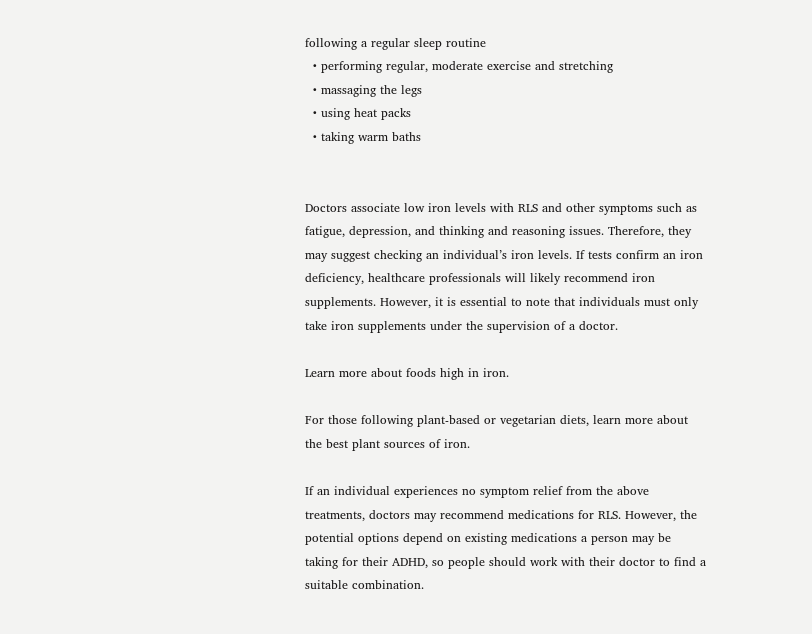following a regular sleep routine
  • performing regular, moderate exercise and stretching
  • massaging the legs
  • using heat packs
  • taking warm baths


Doctors associate low iron levels with RLS and other symptoms such as fatigue, depression, and thinking and reasoning issues. Therefore, they may suggest checking an individual’s iron levels. If tests confirm an iron deficiency, healthcare professionals will likely recommend iron supplements. However, it is essential to note that individuals must only take iron supplements under the supervision of a doctor.

Learn more about foods high in iron.

For those following plant-based or vegetarian diets, learn more about the best plant sources of iron.

If an individual experiences no symptom relief from the above treatments, doctors may recommend medications for RLS. However, the potential options depend on existing medications a person may be taking for their ADHD, so people should work with their doctor to find a suitable combination.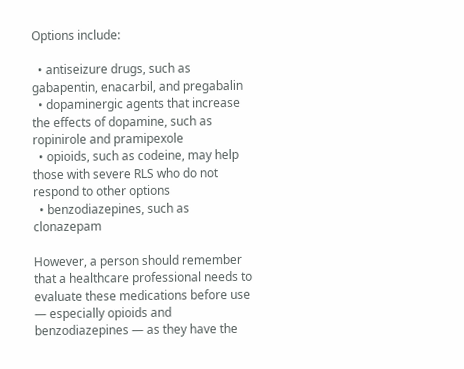Options include:

  • antiseizure drugs, such as gabapentin, enacarbil, and pregabalin
  • dopaminergic agents that increase the effects of dopamine, such as ropinirole and pramipexole
  • opioids, such as codeine, may help those with severe RLS who do not respond to other options
  • benzodiazepines, such as clonazepam

However, a person should remember that a healthcare professional needs to evaluate these medications before use — especially opioids and benzodiazepines — as they have the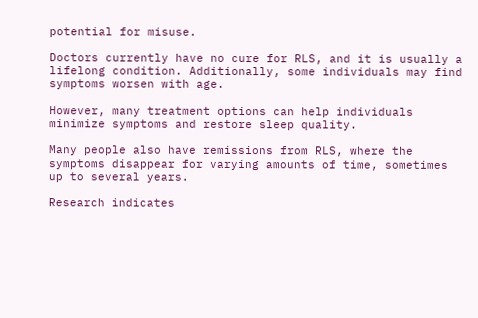potential for misuse.

Doctors currently have no cure for RLS, and it is usually a lifelong condition. Additionally, some individuals may find symptoms worsen with age.

However, many treatment options can help individuals minimize symptoms and restore sleep quality.

Many people also have remissions from RLS, where the symptoms disappear for varying amounts of time, sometimes up to several years.

Research indicates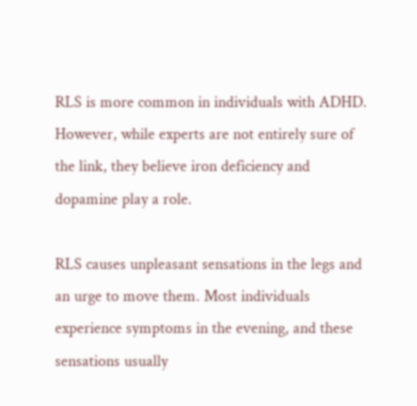RLS is more common in individuals with ADHD. However, while experts are not entirely sure of the link, they believe iron deficiency and dopamine play a role.

RLS causes unpleasant sensations in the legs and an urge to move them. Most individuals experience symptoms in the evening, and these sensations usually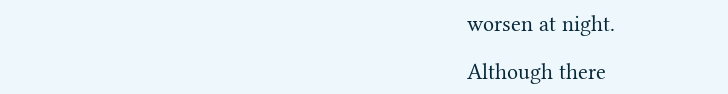worsen at night.

Although there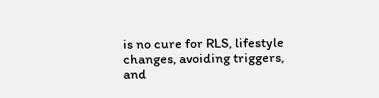is no cure for RLS, lifestyle changes, avoiding triggers, and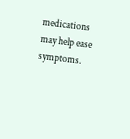medications may help ease symptoms.